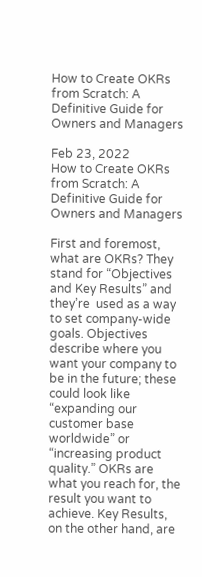How to Create OKRs from Scratch: A Definitive Guide for Owners and Managers

Feb 23, 2022
How to Create OKRs from Scratch: A Definitive Guide for Owners and Managers

First and foremost, what are OKRs? They stand for “Objectives and Key Results” and they’re  used as a way to set company-wide goals. Objectives describe where you want your company to be in the future; these could look like “expanding our customer base worldwide” or “increasing product quality.” OKRs are what you reach for, the result you want to achieve. Key Results, on the other hand, are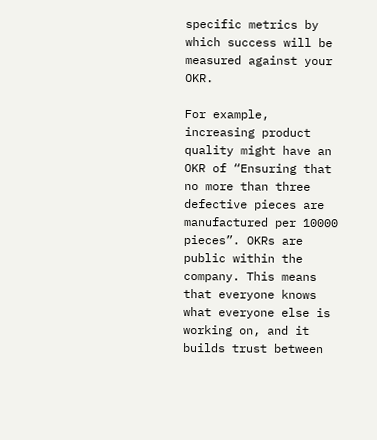specific metrics by which success will be measured against your OKR.

For example, increasing product quality might have an OKR of “Ensuring that no more than three defective pieces are manufactured per 10000 pieces”. OKRs are public within the company. This means that everyone knows what everyone else is working on, and it builds trust between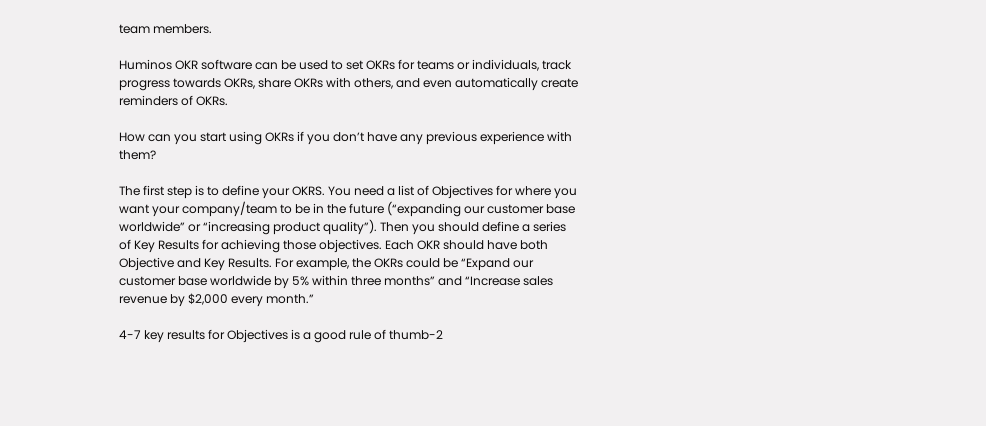team members.

Huminos OKR software can be used to set OKRs for teams or individuals, track progress towards OKRs, share OKRs with others, and even automatically create reminders of OKRs.

How can you start using OKRs if you don’t have any previous experience with them?

The first step is to define your OKRS. You need a list of Objectives for where you want your company/team to be in the future (“expanding our customer base worldwide” or “increasing product quality”). Then you should define a series of Key Results for achieving those objectives. Each OKR should have both Objective and Key Results. For example, the OKRs could be “Expand our customer base worldwide by 5% within three months” and “Increase sales revenue by $2,000 every month.”

4-7 key results for Objectives is a good rule of thumb-2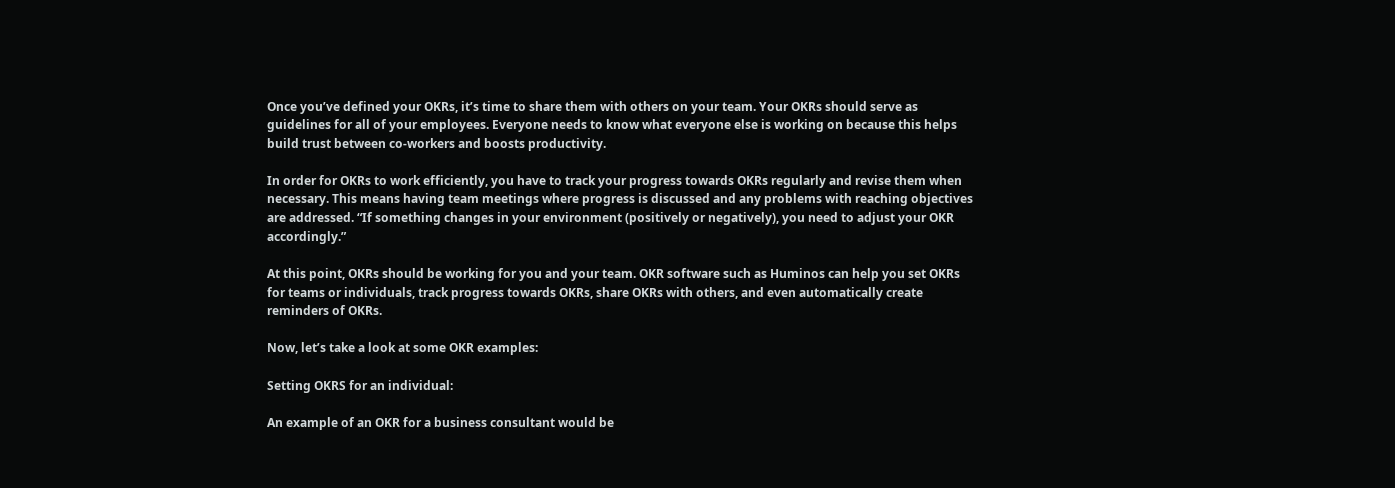Once you’ve defined your OKRs, it’s time to share them with others on your team. Your OKRs should serve as guidelines for all of your employees. Everyone needs to know what everyone else is working on because this helps build trust between co-workers and boosts productivity.

In order for OKRs to work efficiently, you have to track your progress towards OKRs regularly and revise them when necessary. This means having team meetings where progress is discussed and any problems with reaching objectives are addressed. “If something changes in your environment (positively or negatively), you need to adjust your OKR accordingly.”

At this point, OKRs should be working for you and your team. OKR software such as Huminos can help you set OKRs for teams or individuals, track progress towards OKRs, share OKRs with others, and even automatically create reminders of OKRs.

Now, let’s take a look at some OKR examples:

Setting OKRS for an individual:

An example of an OKR for a business consultant would be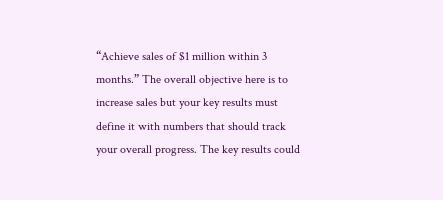“Achieve sales of $1 million within 3 months.” The overall objective here is to increase sales but your key results must define it with numbers that should track your overall progress. The key results could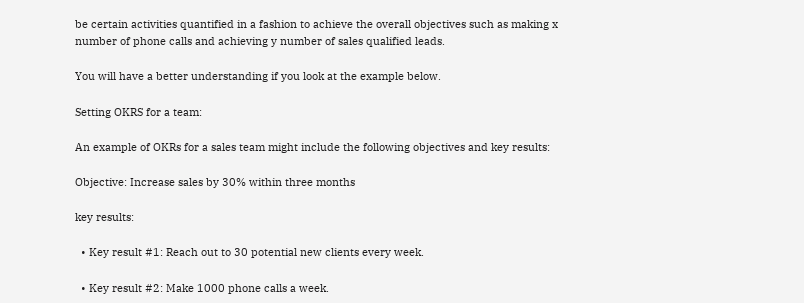be certain activities quantified in a fashion to achieve the overall objectives such as making x number of phone calls and achieving y number of sales qualified leads.

You will have a better understanding if you look at the example below.

Setting OKRS for a team:

An example of OKRs for a sales team might include the following objectives and key results:

Objective: Increase sales by 30% within three months

key results:

  • Key result #1: Reach out to 30 potential new clients every week.

  • Key result #2: Make 1000 phone calls a week.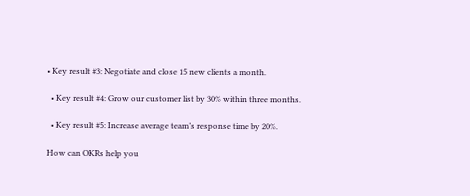• Key result #3: Negotiate and close 15 new clients a month.

  • Key result #4: Grow our customer list by 30% within three months.

  • Key result #5: Increase average team’s response time by 20%.

How can OKRs help you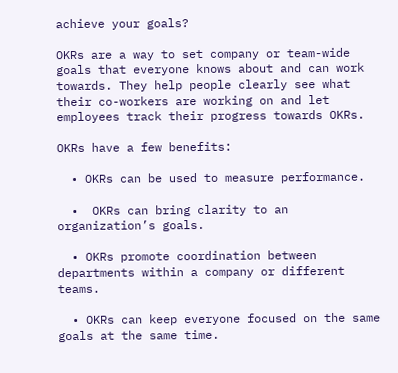achieve your goals?

OKRs are a way to set company or team-wide goals that everyone knows about and can work towards. They help people clearly see what their co-workers are working on and let employees track their progress towards OKRs.

OKRs have a few benefits:

  • OKRs can be used to measure performance.

  •  OKRs can bring clarity to an organization’s goals.

  • OKRs promote coordination between departments within a company or different teams.

  • OKRs can keep everyone focused on the same goals at the same time.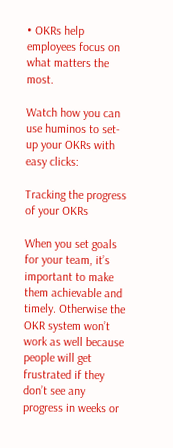• OKRs help employees focus on what matters the most.

Watch how you can use huminos to set-up your OKRs with easy clicks:

Tracking the progress of your OKRs

When you set goals for your team, it’s important to make them achievable and timely. Otherwise the OKR system won’t work as well because people will get frustrated if they don’t see any progress in weeks or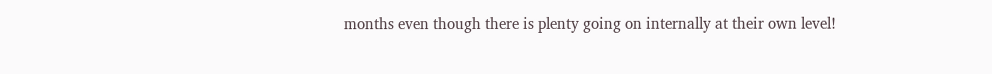months even though there is plenty going on internally at their own level!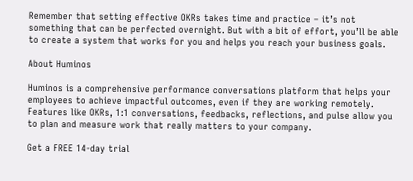Remember that setting effective OKRs takes time and practice – it’s not something that can be perfected overnight. But with a bit of effort, you’ll be able to create a system that works for you and helps you reach your business goals.

About Huminos

Huminos is a comprehensive performance conversations platform that helps your employees to achieve impactful outcomes, even if they are working remotely. Features like OKRs, 1:1 conversations, feedbacks, reflections, and pulse allow you to plan and measure work that really matters to your company.

Get a FREE 14-day trial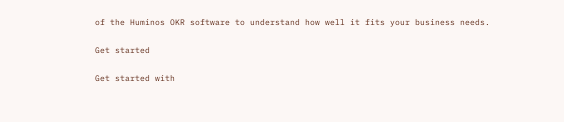of the Huminos OKR software to understand how well it fits your business needs.

Get started

Get started with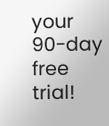your 90-day free trial!